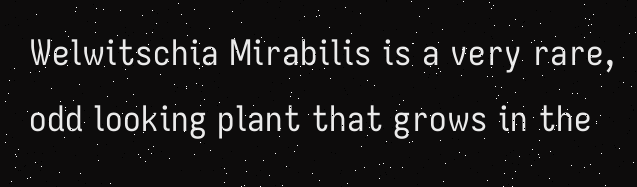Welwitschia Mirabilis is a very rare, odd looking plant that grows in the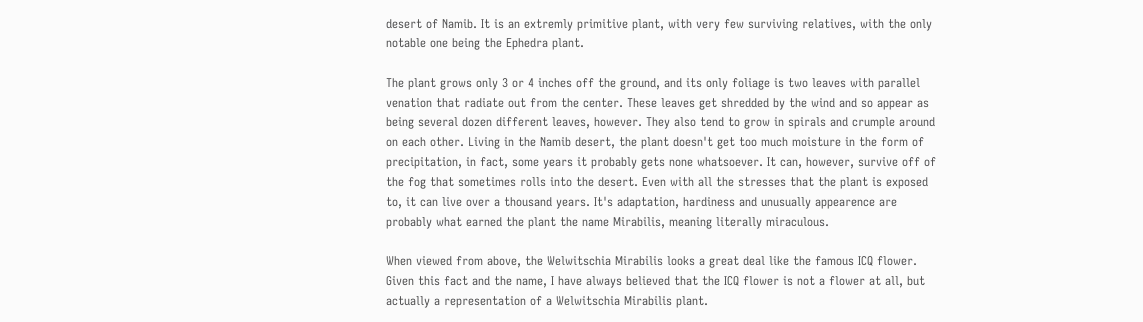desert of Namib. It is an extremly primitive plant, with very few surviving relatives, with the only notable one being the Ephedra plant.

The plant grows only 3 or 4 inches off the ground, and its only foliage is two leaves with parallel venation that radiate out from the center. These leaves get shredded by the wind and so appear as being several dozen different leaves, however. They also tend to grow in spirals and crumple around on each other. Living in the Namib desert, the plant doesn't get too much moisture in the form of precipitation, in fact, some years it probably gets none whatsoever. It can, however, survive off of the fog that sometimes rolls into the desert. Even with all the stresses that the plant is exposed to, it can live over a thousand years. It's adaptation, hardiness and unusually appearence are probably what earned the plant the name Mirabilis, meaning literally miraculous.

When viewed from above, the Welwitschia Mirabilis looks a great deal like the famous ICQ flower. Given this fact and the name, I have always believed that the ICQ flower is not a flower at all, but actually a representation of a Welwitschia Mirabilis plant.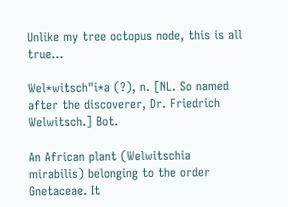Unlike my tree octopus node, this is all true...

Wel*witsch"i*a (?), n. [NL. So named after the discoverer, Dr. Friedrich Welwitsch.] Bot.

An African plant (Welwitschia mirabilis) belonging to the order Gnetaceae. It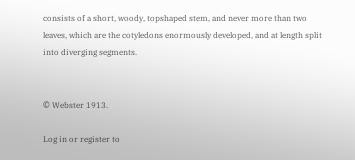consists of a short, woody, topshaped stem, and never more than two leaves, which are the cotyledons enormously developed, and at length split into diverging segments.


© Webster 1913.

Log in or register to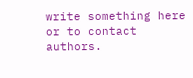write something here or to contact authors.